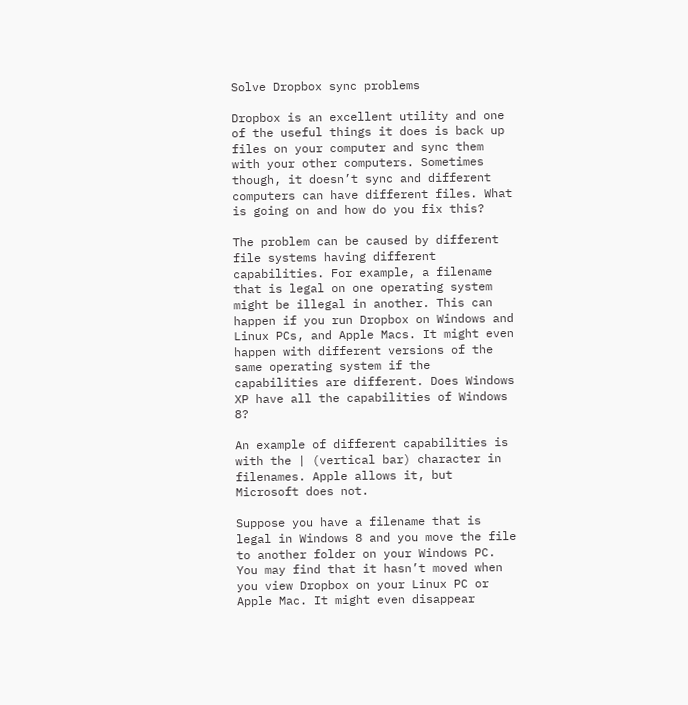Solve Dropbox sync problems

Dropbox is an excellent utility and one of the useful things it does is back up files on your computer and sync them with your other computers. Sometimes though, it doesn’t sync and different computers can have different files. What is going on and how do you fix this?

The problem can be caused by different file systems having different capabilities. For example, a filename that is legal on one operating system might be illegal in another. This can happen if you run Dropbox on Windows and Linux PCs, and Apple Macs. It might even happen with different versions of the same operating system if the capabilities are different. Does Windows XP have all the capabilities of Windows 8?

An example of different capabilities is with the | (vertical bar) character in filenames. Apple allows it, but Microsoft does not.

Suppose you have a filename that is legal in Windows 8 and you move the file to another folder on your Windows PC. You may find that it hasn’t moved when you view Dropbox on your Linux PC or Apple Mac. It might even disappear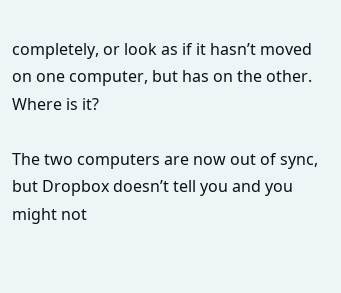completely, or look as if it hasn’t moved on one computer, but has on the other. Where is it?

The two computers are now out of sync, but Dropbox doesn’t tell you and you might not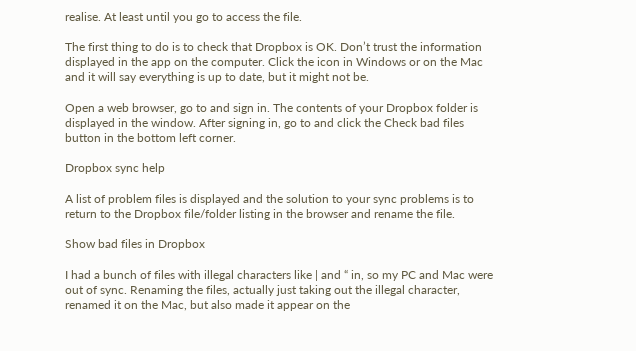realise. At least until you go to access the file.

The first thing to do is to check that Dropbox is OK. Don’t trust the information displayed in the app on the computer. Click the icon in Windows or on the Mac and it will say everything is up to date, but it might not be.

Open a web browser, go to and sign in. The contents of your Dropbox folder is displayed in the window. After signing in, go to and click the Check bad files button in the bottom left corner.

Dropbox sync help

A list of problem files is displayed and the solution to your sync problems is to return to the Dropbox file/folder listing in the browser and rename the file.

Show bad files in Dropbox

I had a bunch of files with illegal characters like | and “ in, so my PC and Mac were out of sync. Renaming the files, actually just taking out the illegal character, renamed it on the Mac, but also made it appear on the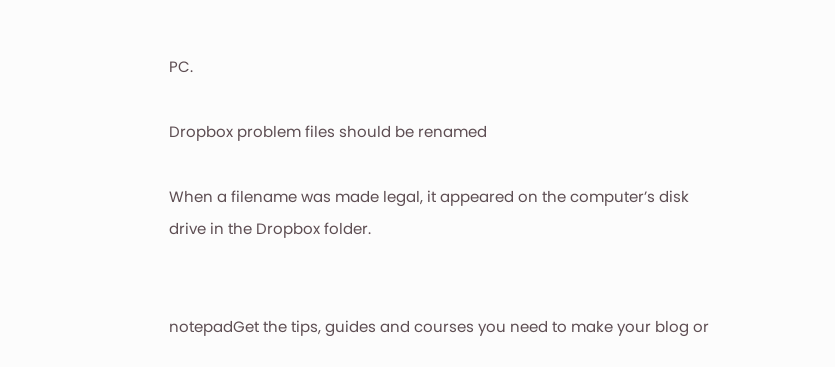PC.

Dropbox problem files should be renamed

When a filename was made legal, it appeared on the computer’s disk drive in the Dropbox folder.


notepadGet the tips, guides and courses you need to make your blog or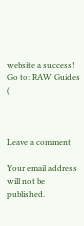website a success! Go to: RAW Guides (



Leave a comment

Your email address will not be published.